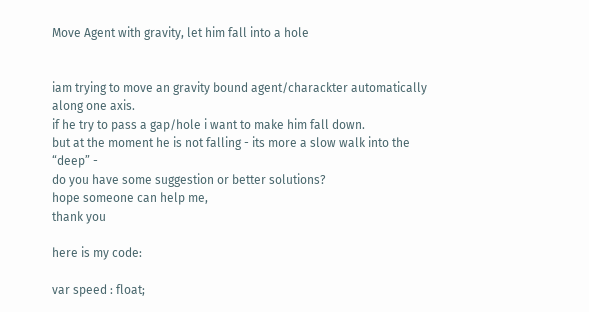Move Agent with gravity, let him fall into a hole


iam trying to move an gravity bound agent/charackter automatically along one axis.
if he try to pass a gap/hole i want to make him fall down.
but at the moment he is not falling - its more a slow walk into the “deep” -
do you have some suggestion or better solutions?
hope someone can help me,
thank you

here is my code:

var speed : float;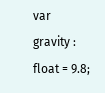var gravity : float = 9.8;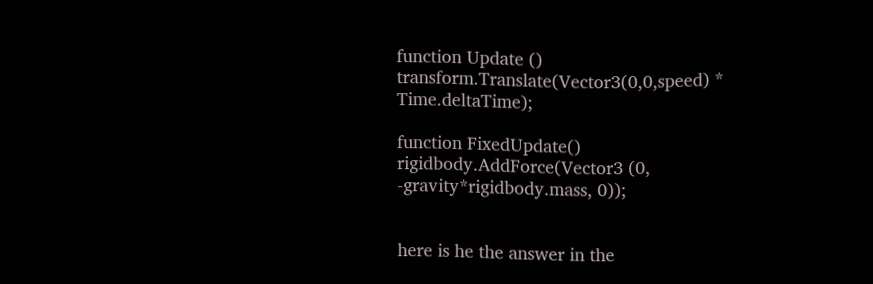function Update ()
transform.Translate(Vector3(0,0,speed) * Time.deltaTime);

function FixedUpdate()
rigidbody.AddForce(Vector3 (0, -gravity*rigidbody.mass, 0));


here is he the answer in the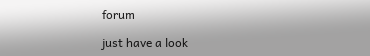forum

just have a look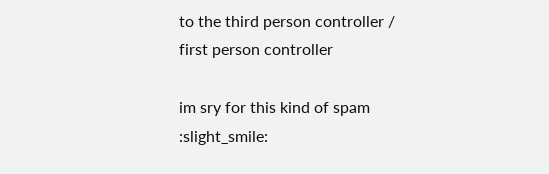to the third person controller / first person controller

im sry for this kind of spam :slight_smile: